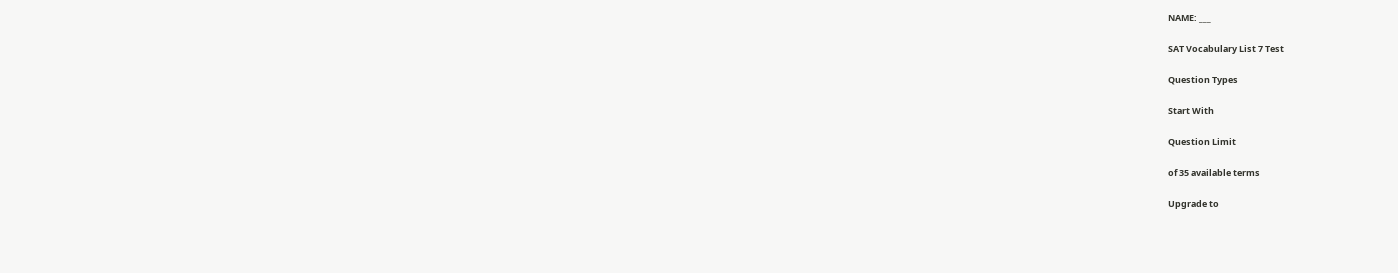NAME: ___

SAT Vocabulary List 7 Test

Question Types

Start With

Question Limit

of 35 available terms

Upgrade to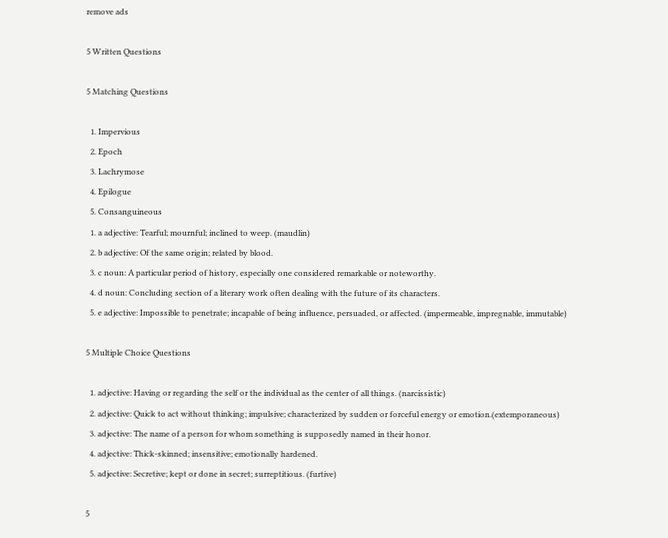remove ads

5 Written Questions

5 Matching Questions

  1. Impervious
  2. Epoch
  3. Lachrymose
  4. Epilogue
  5. Consanguineous
  1. a adjective: Tearful; mournful; inclined to weep. (maudlin)
  2. b adjective: Of the same origin; related by blood.
  3. c noun: A particular period of history, especially one considered remarkable or noteworthy.
  4. d noun: Concluding section of a literary work often dealing with the future of its characters.
  5. e adjective: Impossible to penetrate; incapable of being influence, persuaded, or affected. (impermeable, impregnable, immutable)

5 Multiple Choice Questions

  1. adjective: Having or regarding the self or the individual as the center of all things. (narcissistic)
  2. adjective: Quick to act without thinking; impulsive; characterized by sudden or forceful energy or emotion.(extemporaneous)
  3. adjective: The name of a person for whom something is supposedly named in their honor.
  4. adjective: Thick-skinned; insensitive; emotionally hardened.
  5. adjective: Secretive; kept or done in secret; surreptitious. (furtive)

5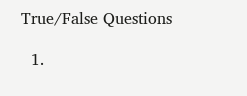True/False Questions

  1.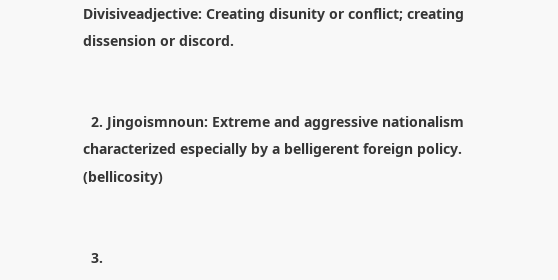Divisiveadjective: Creating disunity or conflict; creating dissension or discord.


  2. Jingoismnoun: Extreme and aggressive nationalism characterized especially by a belligerent foreign policy. (bellicosity)


  3.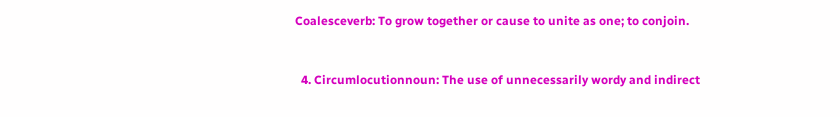Coalesceverb: To grow together or cause to unite as one; to conjoin.


  4. Circumlocutionnoun: The use of unnecessarily wordy and indirect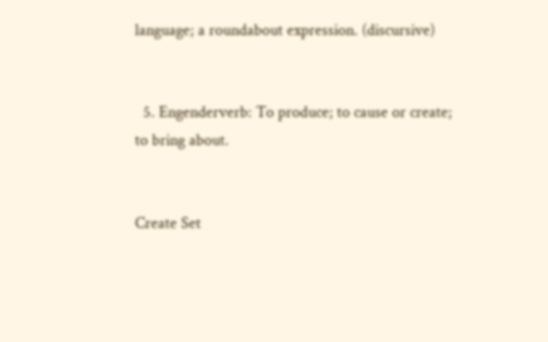language; a roundabout expression. (discursive)


  5. Engenderverb: To produce; to cause or create; to bring about.


Create Set